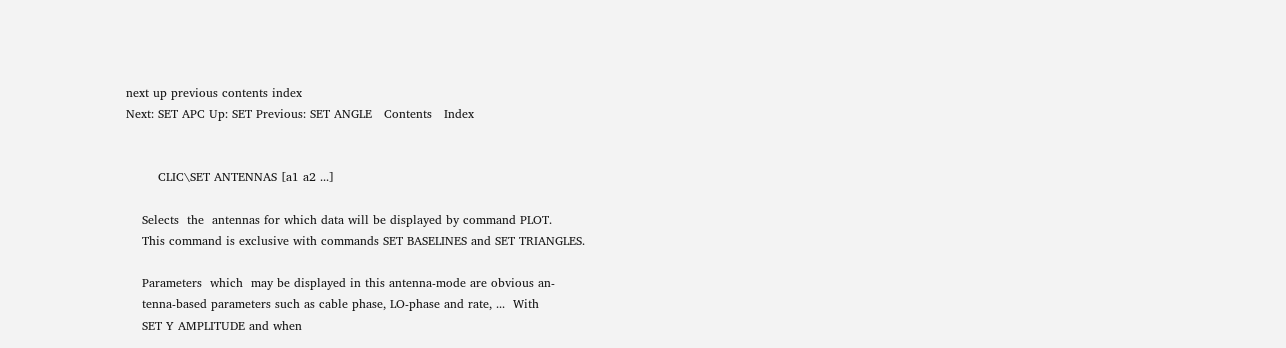next up previous contents index
Next: SET APC Up: SET Previous: SET ANGLE   Contents   Index


        CLIC\SET ANTENNAS [a1 a2 ...]

    Selects  the  antennas for which data will be displayed by command PLOT.
    This command is exclusive with commands SET BASELINES and SET TRIANGLES.

    Parameters  which  may be displayed in this antenna-mode are obvious an-
    tenna-based parameters such as cable phase, LO-phase and rate, ...  With
    SET Y AMPLITUDE and when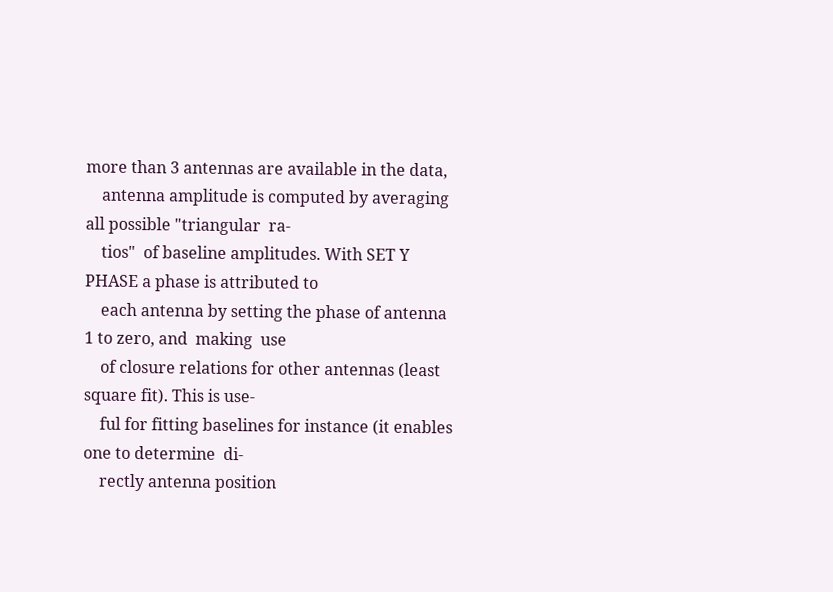more than 3 antennas are available in the data,
    antenna amplitude is computed by averaging all possible "triangular  ra-
    tios"  of baseline amplitudes. With SET Y PHASE a phase is attributed to
    each antenna by setting the phase of antenna 1 to zero, and  making  use
    of closure relations for other antennas (least square fit). This is use-
    ful for fitting baselines for instance (it enables one to determine  di-
    rectly antenna position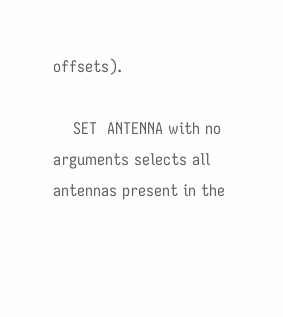offsets).

    SET  ANTENNA with no arguments selects all antennas present in the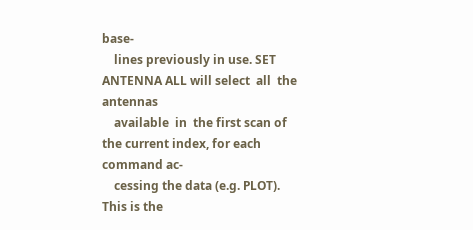base-
    lines previously in use. SET ANTENNA ALL will select  all  the  antennas
    available  in  the first scan of the current index, for each command ac-
    cessing the data (e.g. PLOT).  This is the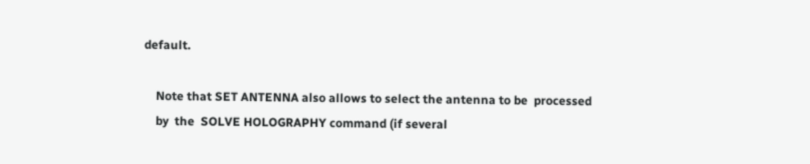default.

    Note that SET ANTENNA also allows to select the antenna to be  processed
    by  the  SOLVE HOLOGRAPHY command (if several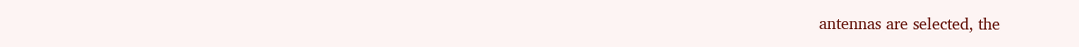antennas are selected, the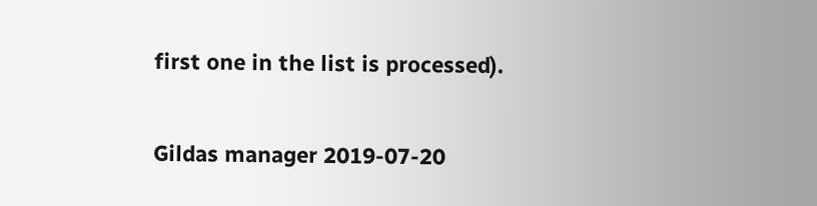first one in the list is processed).

Gildas manager 2019-07-20